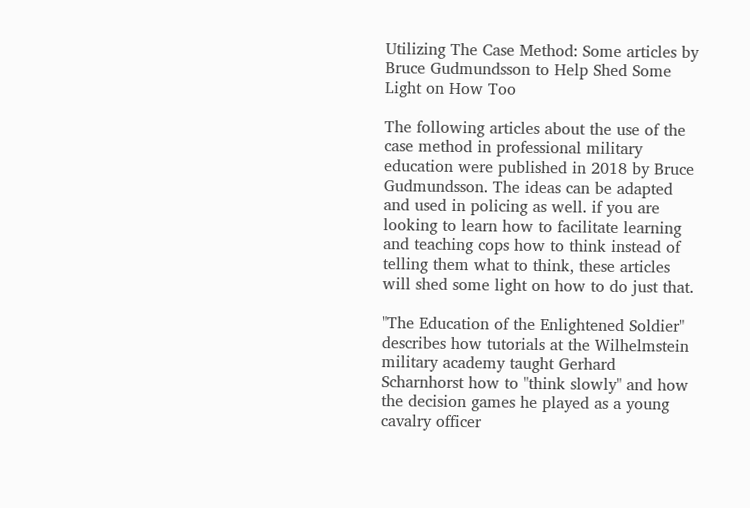Utilizing The Case Method: Some articles by Bruce Gudmundsson to Help Shed Some Light on How Too

The following articles about the use of the case method in professional military education were published in 2018 by Bruce Gudmundsson. The ideas can be adapted and used in policing as well. if you are looking to learn how to facilitate learning and teaching cops how to think instead of telling them what to think, these articles will shed some light on how to do just that.

"The Education of the Enlightened Soldier" describes how tutorials at the Wilhelmstein military academy taught Gerhard Scharnhorst how to "think slowly" and how the decision games he played as a young cavalry officer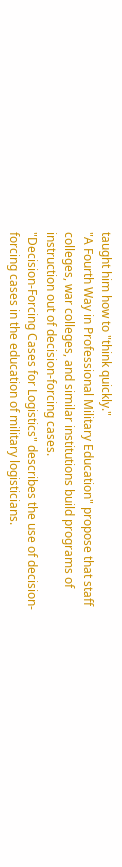taught him how to "think quickly."
"A Fourth Way in Professional Military Education" propose that staff colleges, war colleges, and similar institutions build programs of instruction out of decision-forcing cases.
"Decision-Forcing Cases for Logistics" describes the use of decision-forcing cases in the education of military logisticians.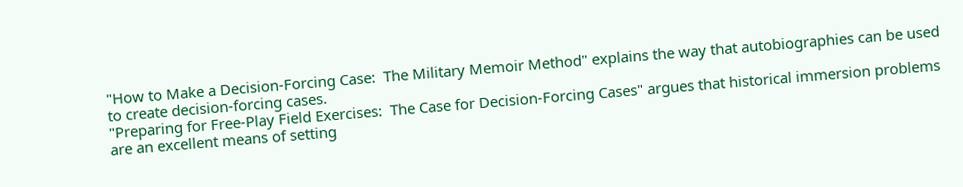"How to Make a Decision-Forcing Case:  The Military Memoir Method" explains the way that autobiographies can be used to create decision-forcing cases.
"Preparing for Free-Play Field Exercises:  The Case for Decision-Forcing Cases" argues that historical immersion problems are an excellent means of setting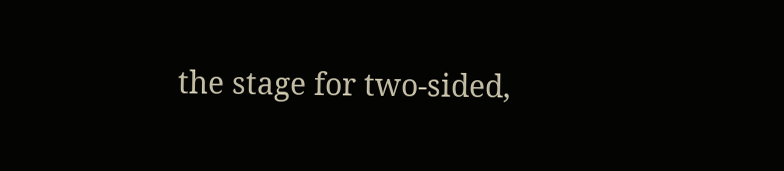the stage for two-sided,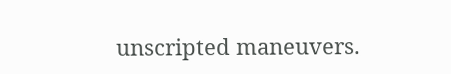unscripted maneuvers.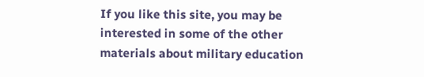If you like this site, you may be interested in some of the other materials about military education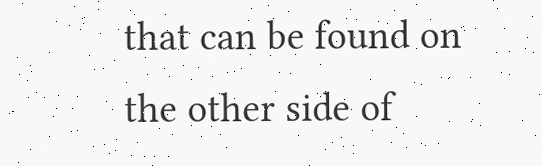that can be found on the other side of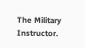The Military Instructor.